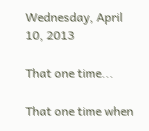Wednesday, April 10, 2013

That one time...

That one time when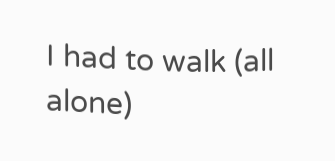I had to walk (all alone)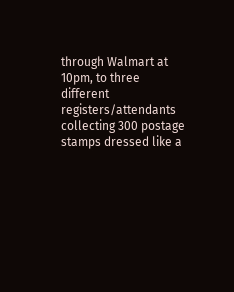through Walmart at 10pm, to three different registers/attendants collecting 300 postage stamps dressed like a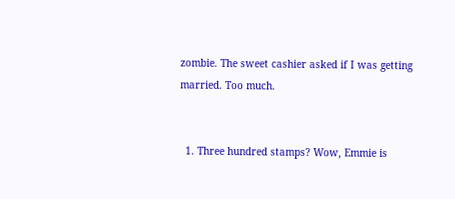zombie. The sweet cashier asked if I was getting married. Too much.


  1. Three hundred stamps? Wow, Emmie is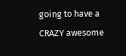going to have a CRAZY awesome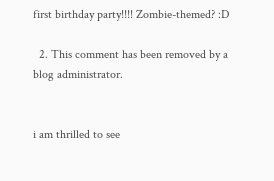first birthday party!!!! Zombie-themed? :D

  2. This comment has been removed by a blog administrator.


i am thrilled to see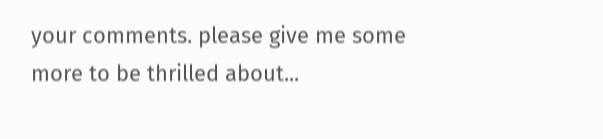your comments. please give me some more to be thrilled about...